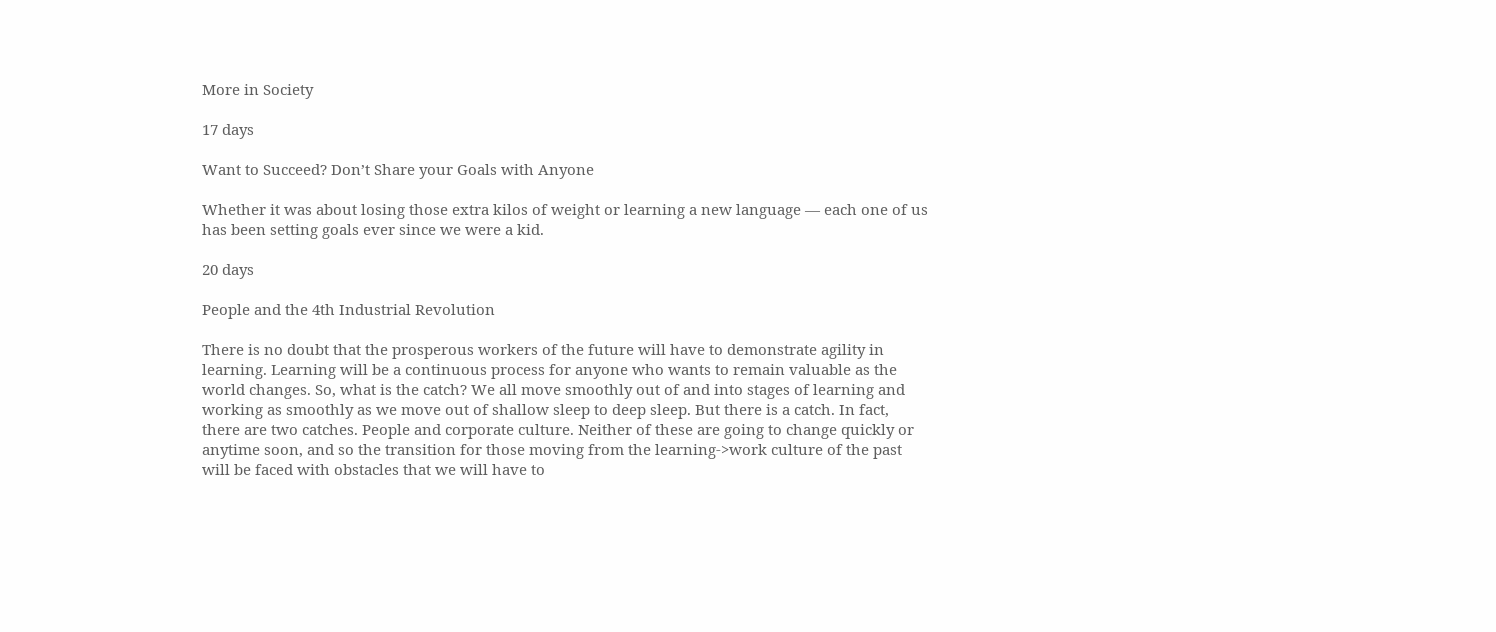More in Society

17 days

Want to Succeed? Don’t Share your Goals with Anyone

Whether it was about losing those extra kilos of weight or learning a new language — each one of us has been setting goals ever since we were a kid.

20 days

People and the 4th Industrial Revolution

There is no doubt that the prosperous workers of the future will have to demonstrate agility in learning. Learning will be a continuous process for anyone who wants to remain valuable as the world changes. So, what is the catch? We all move smoothly out of and into stages of learning and working as smoothly as we move out of shallow sleep to deep sleep. But there is a catch. In fact, there are two catches. People and corporate culture. Neither of these are going to change quickly or anytime soon, and so the transition for those moving from the learning->work culture of the past will be faced with obstacles that we will have to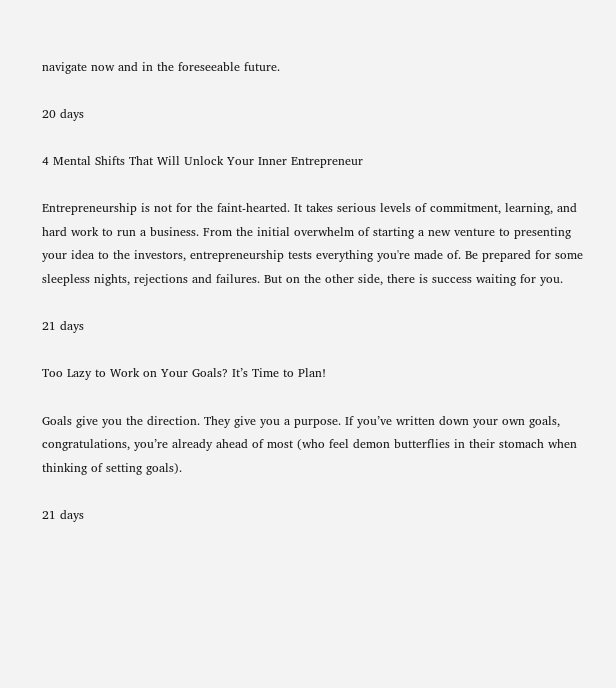navigate now and in the foreseeable future.

20 days

4 Mental Shifts That Will Unlock Your Inner Entrepreneur

Entrepreneurship is not for the faint-hearted. It takes serious levels of commitment, learning, and hard work to run a business. From the initial overwhelm of starting a new venture to presenting your idea to the investors, entrepreneurship tests everything you're made of. Be prepared for some sleepless nights, rejections and failures. But on the other side, there is success waiting for you.

21 days

Too Lazy to Work on Your Goals? It’s Time to Plan!

Goals give you the direction. They give you a purpose. If you’ve written down your own goals, congratulations, you’re already ahead of most (who feel demon butterflies in their stomach when thinking of setting goals).

21 days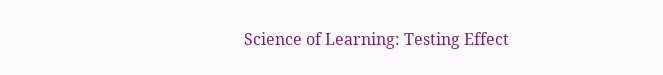Science of Learning: Testing Effect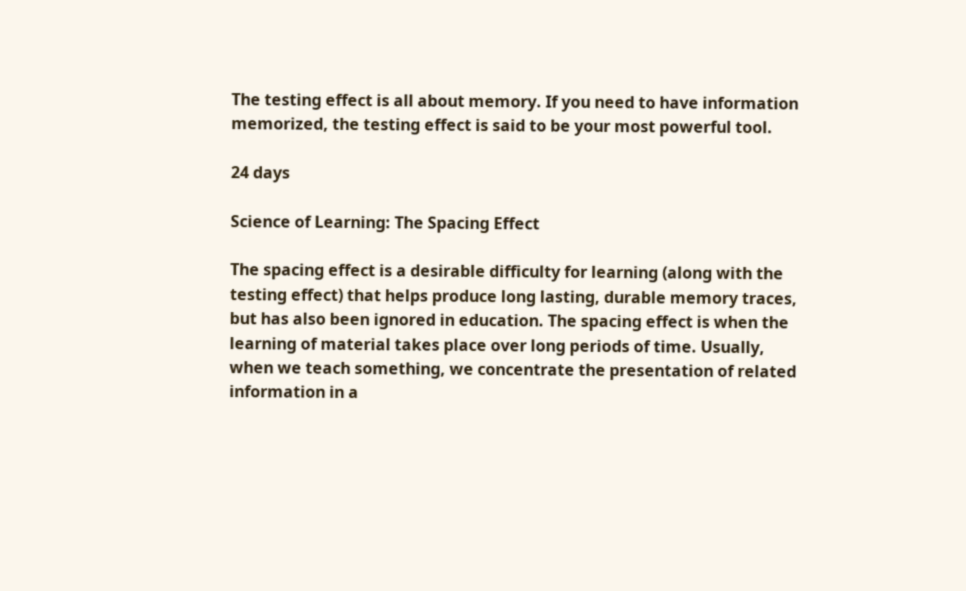The testing effect is all about memory. If you need to have information memorized, the testing effect is said to be your most powerful tool.

24 days

Science of Learning: The Spacing Effect

The spacing effect is a desirable difficulty for learning (along with the testing effect) that helps produce long lasting, durable memory traces, but has also been ignored in education. The spacing effect is when the learning of material takes place over long periods of time. Usually, when we teach something, we concentrate the presentation of related information in a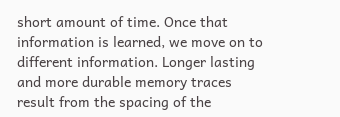short amount of time. Once that information is learned, we move on to different information. Longer lasting and more durable memory traces result from the spacing of the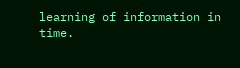learning of information in time.